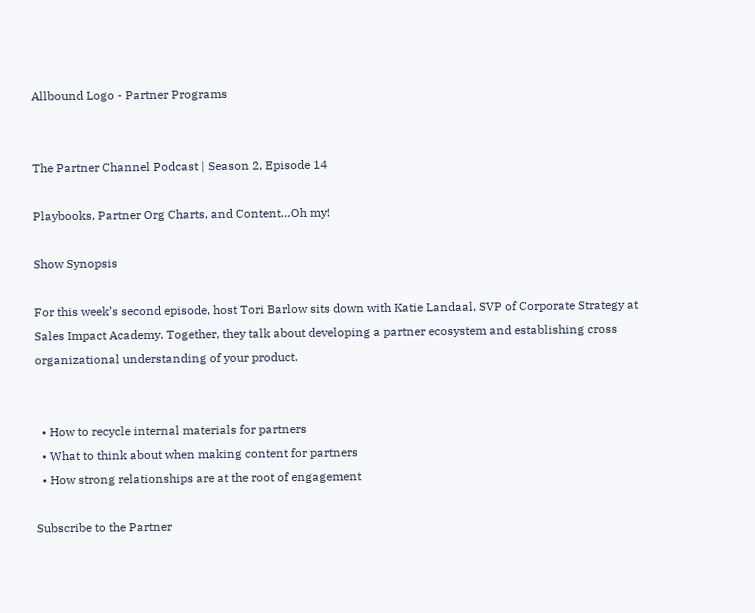Allbound Logo - Partner Programs


The Partner Channel Podcast | Season 2, Episode 14

Playbooks, Partner Org Charts, and Content…Oh my!

Show Synopsis

For this week’s second episode, host Tori Barlow sits down with Katie Landaal, SVP of Corporate Strategy at Sales Impact Academy. Together, they talk about developing a partner ecosystem and establishing cross organizational understanding of your product.


  • How to recycle internal materials for partners
  • What to think about when making content for partners
  • How strong relationships are at the root of engagement

Subscribe to the Partner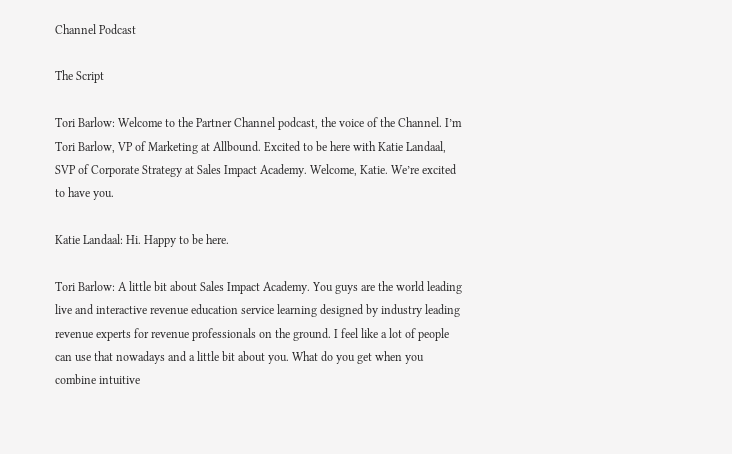Channel Podcast

The Script

Tori Barlow: Welcome to the Partner Channel podcast, the voice of the Channel. I’m Tori Barlow, VP of Marketing at Allbound. Excited to be here with Katie Landaal, SVP of Corporate Strategy at Sales Impact Academy. Welcome, Katie. We’re excited to have you.

Katie Landaal: Hi. Happy to be here.

Tori Barlow: A little bit about Sales Impact Academy. You guys are the world leading live and interactive revenue education service learning designed by industry leading revenue experts for revenue professionals on the ground. I feel like a lot of people can use that nowadays and a little bit about you. What do you get when you combine intuitive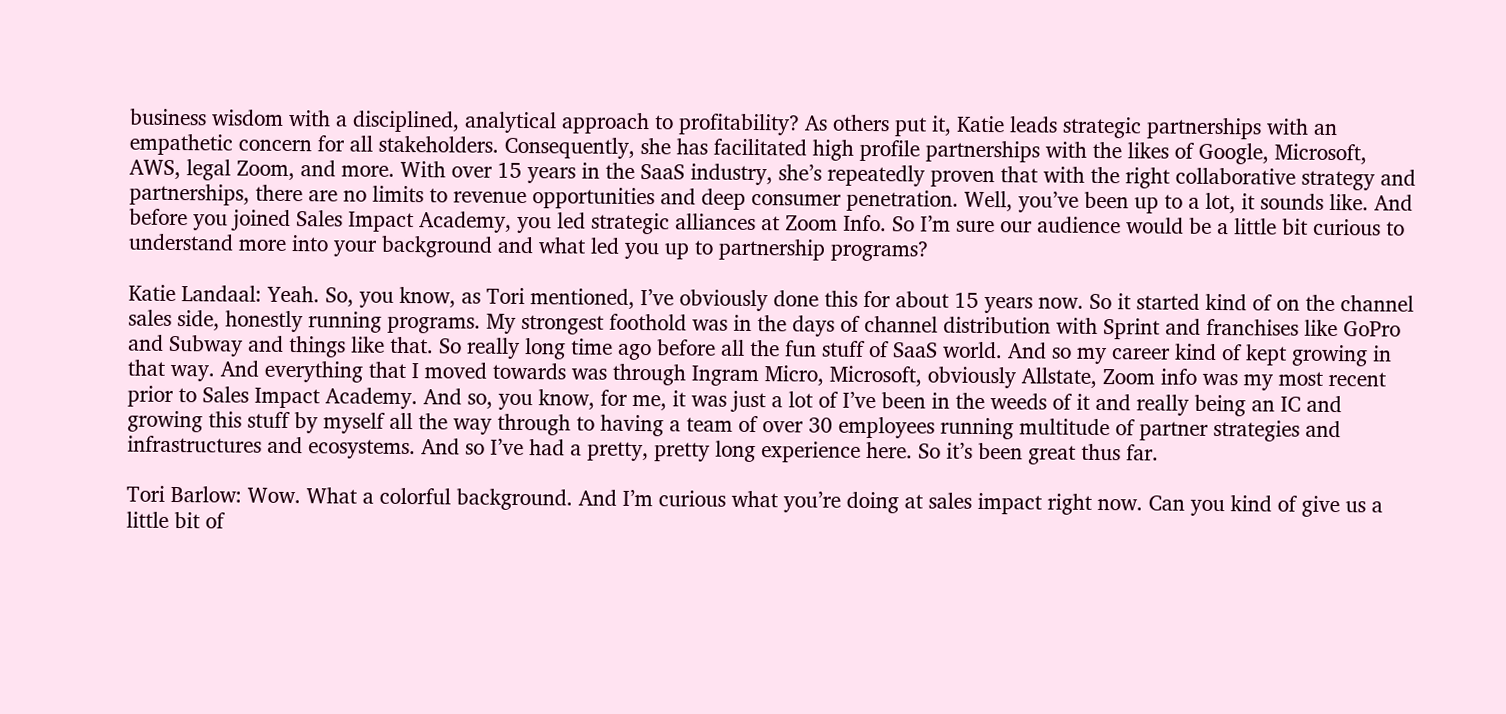business wisdom with a disciplined, analytical approach to profitability? As others put it, Katie leads strategic partnerships with an empathetic concern for all stakeholders. Consequently, she has facilitated high profile partnerships with the likes of Google, Microsoft, AWS, legal Zoom, and more. With over 15 years in the SaaS industry, she’s repeatedly proven that with the right collaborative strategy and partnerships, there are no limits to revenue opportunities and deep consumer penetration. Well, you’ve been up to a lot, it sounds like. And before you joined Sales Impact Academy, you led strategic alliances at Zoom Info. So I’m sure our audience would be a little bit curious to understand more into your background and what led you up to partnership programs?

Katie Landaal: Yeah. So, you know, as Tori mentioned, I’ve obviously done this for about 15 years now. So it started kind of on the channel sales side, honestly running programs. My strongest foothold was in the days of channel distribution with Sprint and franchises like GoPro and Subway and things like that. So really long time ago before all the fun stuff of SaaS world. And so my career kind of kept growing in that way. And everything that I moved towards was through Ingram Micro, Microsoft, obviously Allstate, Zoom info was my most recent prior to Sales Impact Academy. And so, you know, for me, it was just a lot of I’ve been in the weeds of it and really being an IC and growing this stuff by myself all the way through to having a team of over 30 employees running multitude of partner strategies and infrastructures and ecosystems. And so I’ve had a pretty, pretty long experience here. So it’s been great thus far.

Tori Barlow: Wow. What a colorful background. And I’m curious what you’re doing at sales impact right now. Can you kind of give us a little bit of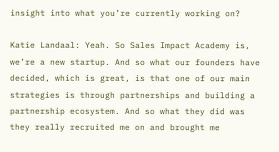insight into what you’re currently working on?

Katie Landaal: Yeah. So Sales Impact Academy is, we’re a new startup. And so what our founders have decided, which is great, is that one of our main strategies is through partnerships and building a partnership ecosystem. And so what they did was they really recruited me on and brought me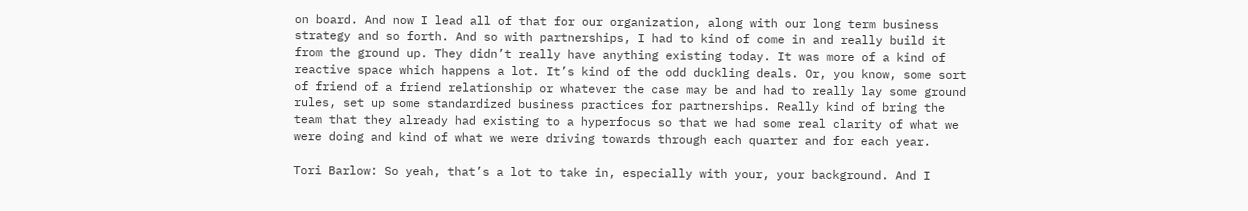on board. And now I lead all of that for our organization, along with our long term business strategy and so forth. And so with partnerships, I had to kind of come in and really build it from the ground up. They didn’t really have anything existing today. It was more of a kind of reactive space which happens a lot. It’s kind of the odd duckling deals. Or, you know, some sort of friend of a friend relationship or whatever the case may be and had to really lay some ground rules, set up some standardized business practices for partnerships. Really kind of bring the team that they already had existing to a hyperfocus so that we had some real clarity of what we were doing and kind of what we were driving towards through each quarter and for each year.

Tori Barlow: So yeah, that’s a lot to take in, especially with your, your background. And I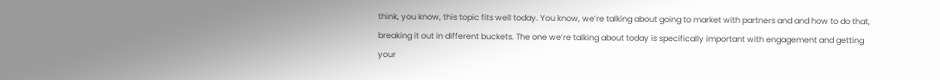think, you know, this topic fits well today. You know, we’re talking about going to market with partners and and how to do that, breaking it out in different buckets. The one we’re talking about today is specifically important with engagement and getting your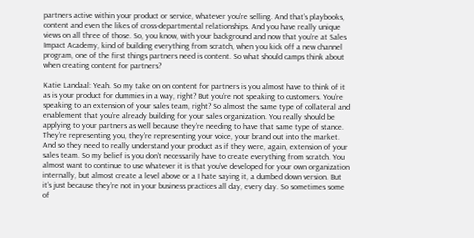partners active within your product or service, whatever you’re selling. And that’s playbooks, content and even the likes of cross-departmental relationships. And you have really unique views on all three of those. So, you know, with your background and now that you’re at Sales Impact Academy, kind of building everything from scratch, when you kick off a new channel program, one of the first things partners need is content. So what should camps think about when creating content for partners?

Katie Landaal: Yeah. So my take on on content for partners is you almost have to think of it as is your product for dummies in a way, right? But you’re not speaking to customers. You’re speaking to an extension of your sales team, right? So almost the same type of collateral and enablement that you’re already building for your sales organization. You really should be applying to your partners as well because they’re needing to have that same type of stance. They’re representing you, they’re representing your voice, your brand out into the market. And so they need to really understand your product as if they were, again, extension of your sales team. So my belief is you don’t necessarily have to create everything from scratch. You almost want to continue to use whatever it is that you’ve developed for your own organization internally, but almost create a level above or a I hate saying it, a dumbed down version. But it’s just because they’re not in your business practices all day, every day. So sometimes some of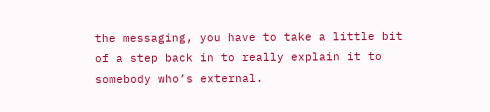the messaging, you have to take a little bit of a step back in to really explain it to somebody who’s external.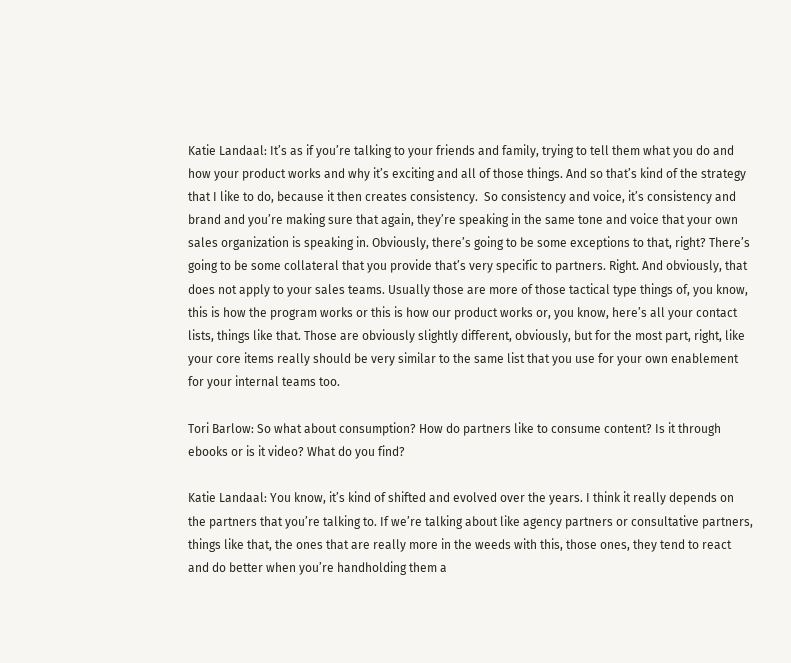Katie Landaal: It’s as if you’re talking to your friends and family, trying to tell them what you do and how your product works and why it’s exciting and all of those things. And so that’s kind of the strategy that I like to do, because it then creates consistency.  So consistency and voice, it’s consistency and brand and you’re making sure that again, they’re speaking in the same tone and voice that your own sales organization is speaking in. Obviously, there’s going to be some exceptions to that, right? There’s going to be some collateral that you provide that’s very specific to partners. Right. And obviously, that does not apply to your sales teams. Usually those are more of those tactical type things of, you know, this is how the program works or this is how our product works or, you know, here’s all your contact lists, things like that. Those are obviously slightly different, obviously, but for the most part, right, like your core items really should be very similar to the same list that you use for your own enablement for your internal teams too.

Tori Barlow: So what about consumption? How do partners like to consume content? Is it through ebooks or is it video? What do you find?

Katie Landaal: You know, it’s kind of shifted and evolved over the years. I think it really depends on the partners that you’re talking to. If we’re talking about like agency partners or consultative partners, things like that, the ones that are really more in the weeds with this, those ones, they tend to react and do better when you’re handholding them a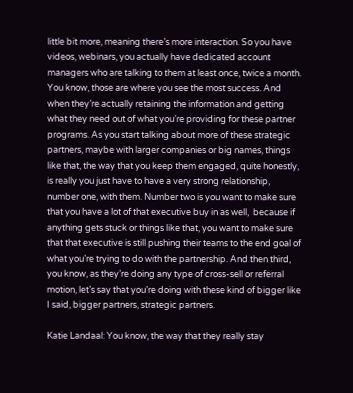little bit more, meaning there’s more interaction. So you have videos, webinars, you actually have dedicated account managers who are talking to them at least once, twice a month. You know, those are where you see the most success. And when they’re actually retaining the information and getting what they need out of what you’re providing for these partner programs. As you start talking about more of these strategic partners, maybe with larger companies or big names, things like that, the way that you keep them engaged, quite honestly, is really you just have to have a very strong relationship, number one, with them. Number two is you want to make sure that you have a lot of that executive buy in as well,  because if anything gets stuck or things like that, you want to make sure that that executive is still pushing their teams to the end goal of what you’re trying to do with the partnership. And then third, you know, as they’re doing any type of cross-sell or referral motion, let’s say that you’re doing with these kind of bigger like I said, bigger partners, strategic partners.

Katie Landaal: You know, the way that they really stay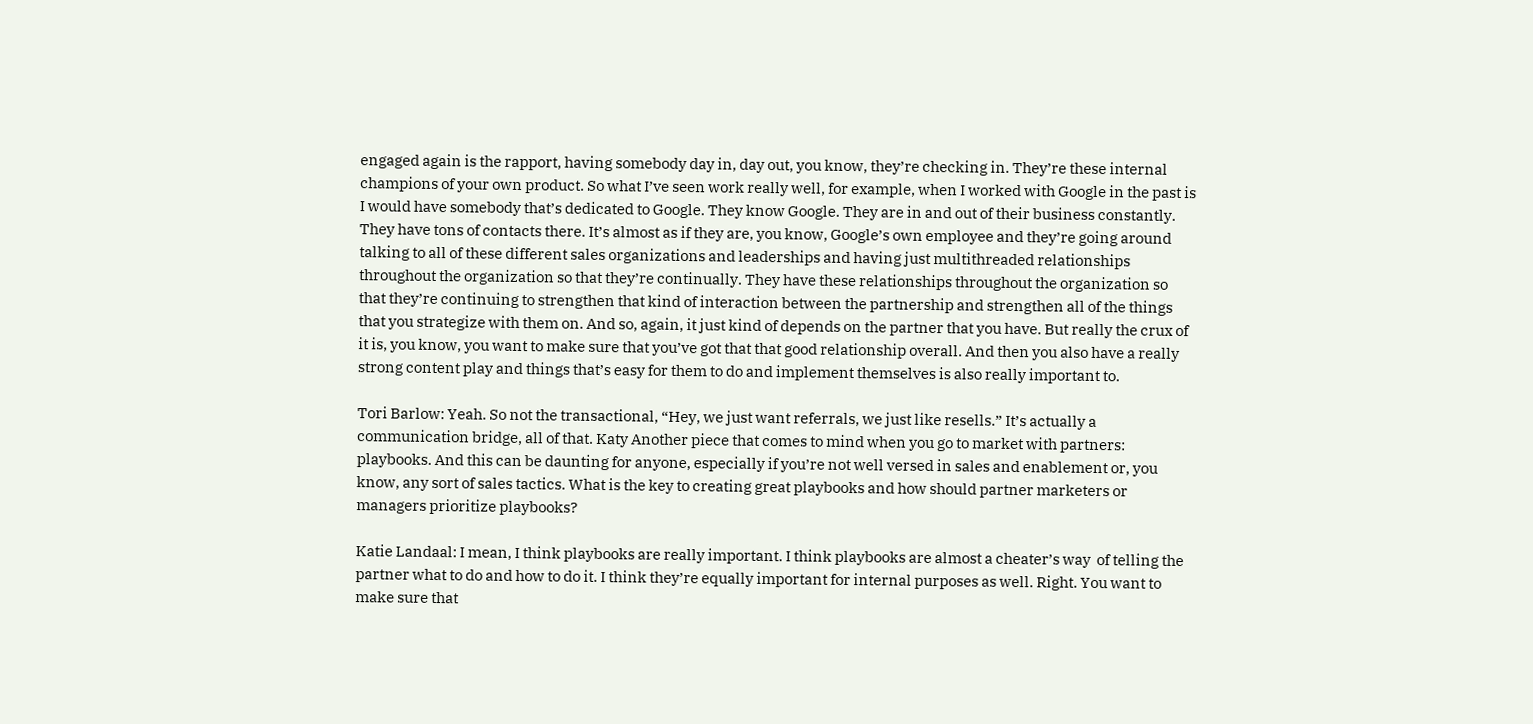engaged again is the rapport, having somebody day in, day out, you know, they’re checking in. They’re these internal champions of your own product. So what I’ve seen work really well, for example, when I worked with Google in the past is I would have somebody that’s dedicated to Google. They know Google. They are in and out of their business constantly. They have tons of contacts there. It’s almost as if they are, you know, Google’s own employee and they’re going around talking to all of these different sales organizations and leaderships and having just multithreaded relationships throughout the organization so that they’re continually. They have these relationships throughout the organization so that they’re continuing to strengthen that kind of interaction between the partnership and strengthen all of the things that you strategize with them on. And so, again, it just kind of depends on the partner that you have. But really the crux of it is, you know, you want to make sure that you’ve got that that good relationship overall. And then you also have a really strong content play and things that’s easy for them to do and implement themselves is also really important to.

Tori Barlow: Yeah. So not the transactional, “Hey, we just want referrals, we just like resells.” It’s actually a communication bridge, all of that. Katy Another piece that comes to mind when you go to market with partners: playbooks. And this can be daunting for anyone, especially if you’re not well versed in sales and enablement or, you know, any sort of sales tactics. What is the key to creating great playbooks and how should partner marketers or managers prioritize playbooks?

Katie Landaal: I mean, I think playbooks are really important. I think playbooks are almost a cheater’s way  of telling the partner what to do and how to do it. I think they’re equally important for internal purposes as well. Right. You want to make sure that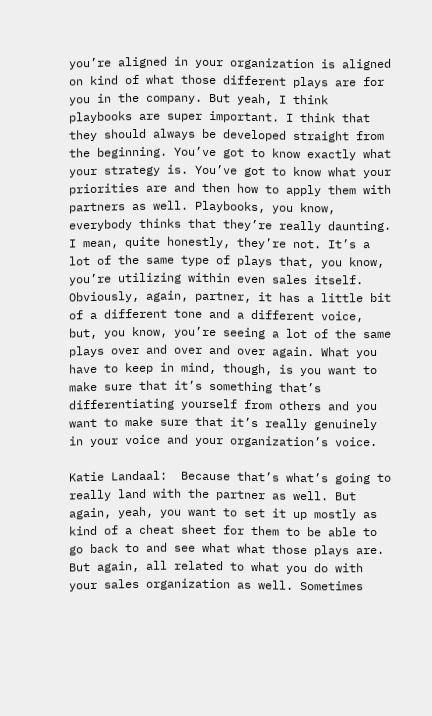you’re aligned in your organization is aligned on kind of what those different plays are for you in the company. But yeah, I think playbooks are super important. I think that they should always be developed straight from the beginning. You’ve got to know exactly what your strategy is. You’ve got to know what your priorities are and then how to apply them with partners as well. Playbooks, you know, everybody thinks that they’re really daunting. I mean, quite honestly, they’re not. It’s a lot of the same type of plays that, you know, you’re utilizing within even sales itself. Obviously, again, partner, it has a little bit of a different tone and a different voice, but, you know, you’re seeing a lot of the same plays over and over and over again. What you have to keep in mind, though, is you want to make sure that it’s something that’s differentiating yourself from others and you want to make sure that it’s really genuinely in your voice and your organization’s voice.

Katie Landaal:  Because that’s what’s going to really land with the partner as well. But again, yeah, you want to set it up mostly as kind of a cheat sheet for them to be able to go back to and see what what those plays are. But again, all related to what you do with your sales organization as well. Sometimes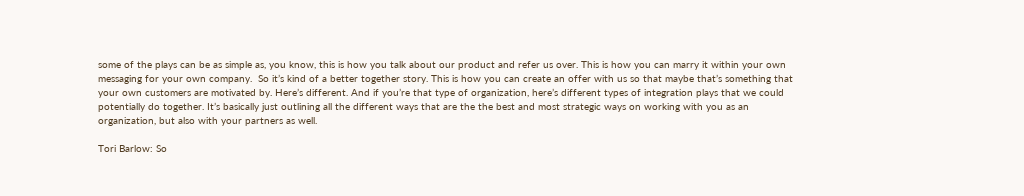some of the plays can be as simple as, you know, this is how you talk about our product and refer us over. This is how you can marry it within your own messaging for your own company.  So it’s kind of a better together story. This is how you can create an offer with us so that maybe that’s something that your own customers are motivated by. Here’s different. And if you’re that type of organization, here’s different types of integration plays that we could potentially do together. It’s basically just outlining all the different ways that are the the best and most strategic ways on working with you as an organization, but also with your partners as well.

Tori Barlow: So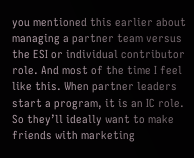you mentioned this earlier about managing a partner team versus the ESI or individual contributor role. And most of the time I feel like this. When partner leaders start a program, it is an IC role. So they’ll ideally want to make friends with marketing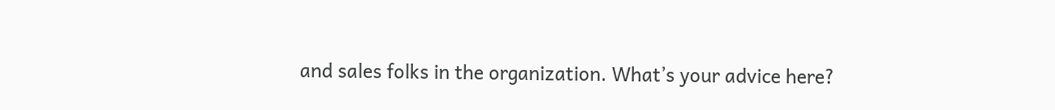and sales folks in the organization. What’s your advice here?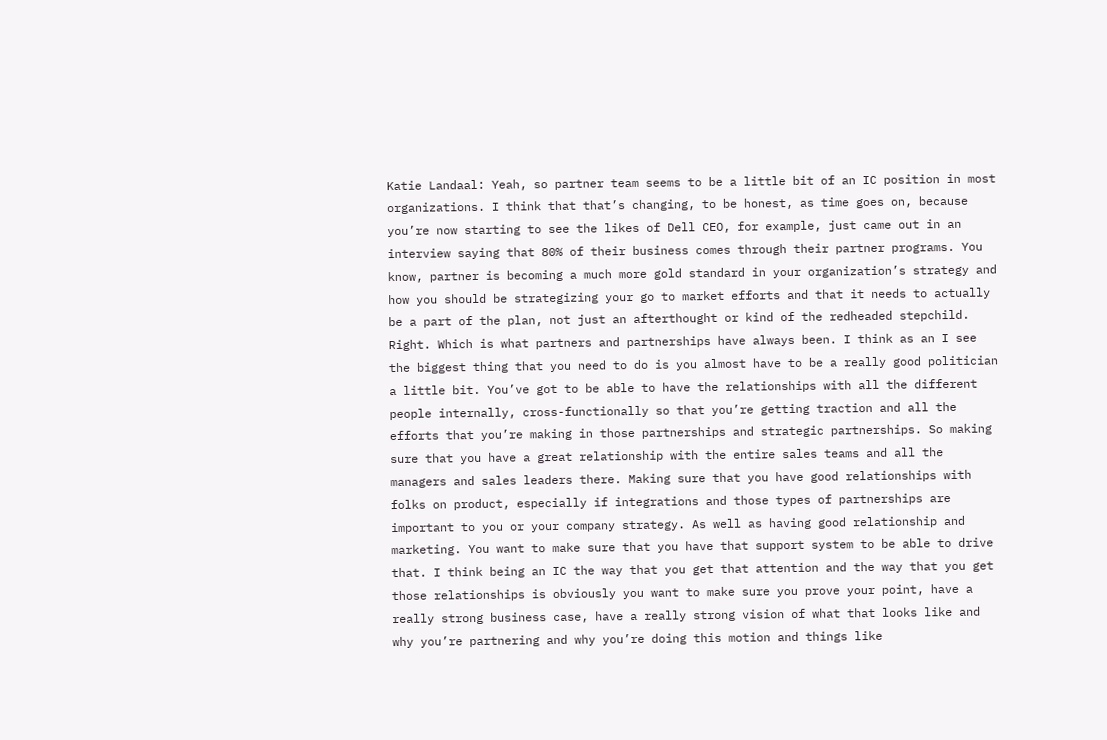Katie Landaal: Yeah, so partner team seems to be a little bit of an IC position in most organizations. I think that that’s changing, to be honest, as time goes on, because you’re now starting to see the likes of Dell CEO, for example, just came out in an interview saying that 80% of their business comes through their partner programs. You know, partner is becoming a much more gold standard in your organization’s strategy and how you should be strategizing your go to market efforts and that it needs to actually be a part of the plan, not just an afterthought or kind of the redheaded stepchild. Right. Which is what partners and partnerships have always been. I think as an I see the biggest thing that you need to do is you almost have to be a really good politician a little bit. You’ve got to be able to have the relationships with all the different people internally, cross-functionally so that you’re getting traction and all the efforts that you’re making in those partnerships and strategic partnerships. So making sure that you have a great relationship with the entire sales teams and all the managers and sales leaders there. Making sure that you have good relationships with folks on product, especially if integrations and those types of partnerships are important to you or your company strategy. As well as having good relationship and marketing. You want to make sure that you have that support system to be able to drive that. I think being an IC the way that you get that attention and the way that you get those relationships is obviously you want to make sure you prove your point, have a really strong business case, have a really strong vision of what that looks like and why you’re partnering and why you’re doing this motion and things like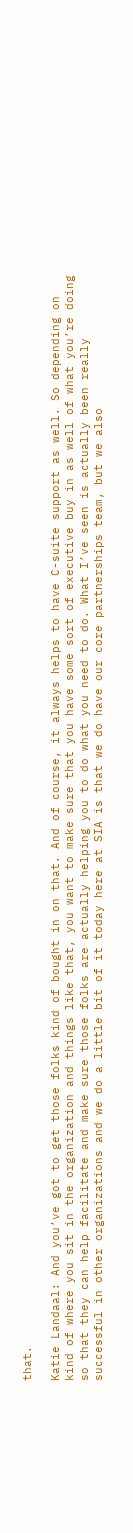that.

Katie Landaal: And you’ve got to get those folks kind of bought in on that. And of course, it always helps to have C-suite support as well. So depending on kind of where you sit in the organization and things like that, you want to make sure that you have some sort of executive buy in as well of what you’re doing so that they can help facilitate and make sure those folks are actually helping you to do what you need to do. What I’ve seen is actually been really successful in other organizations and we do a little bit of it today here at SIA is that we do have our core partnerships team, but we also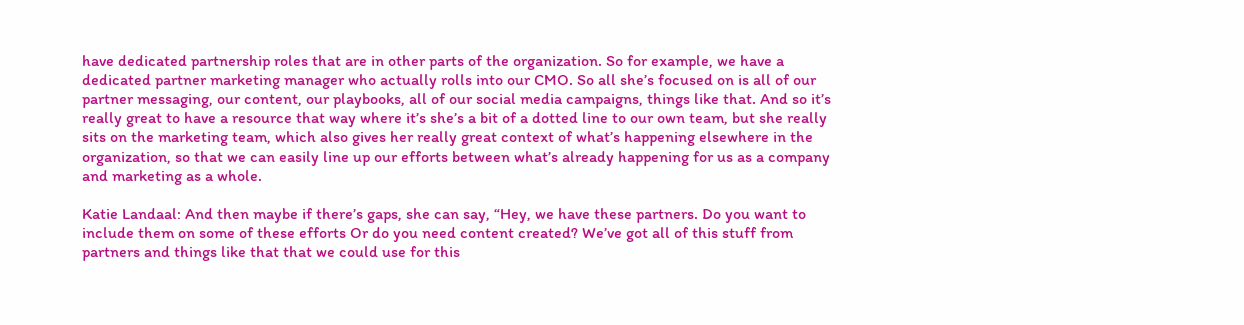have dedicated partnership roles that are in other parts of the organization. So for example, we have a dedicated partner marketing manager who actually rolls into our CMO. So all she’s focused on is all of our partner messaging, our content, our playbooks, all of our social media campaigns, things like that. And so it’s really great to have a resource that way where it’s she’s a bit of a dotted line to our own team, but she really sits on the marketing team, which also gives her really great context of what’s happening elsewhere in the organization, so that we can easily line up our efforts between what’s already happening for us as a company and marketing as a whole.

Katie Landaal: And then maybe if there’s gaps, she can say, “Hey, we have these partners. Do you want to include them on some of these efforts Or do you need content created? We’ve got all of this stuff from partners and things like that that we could use for this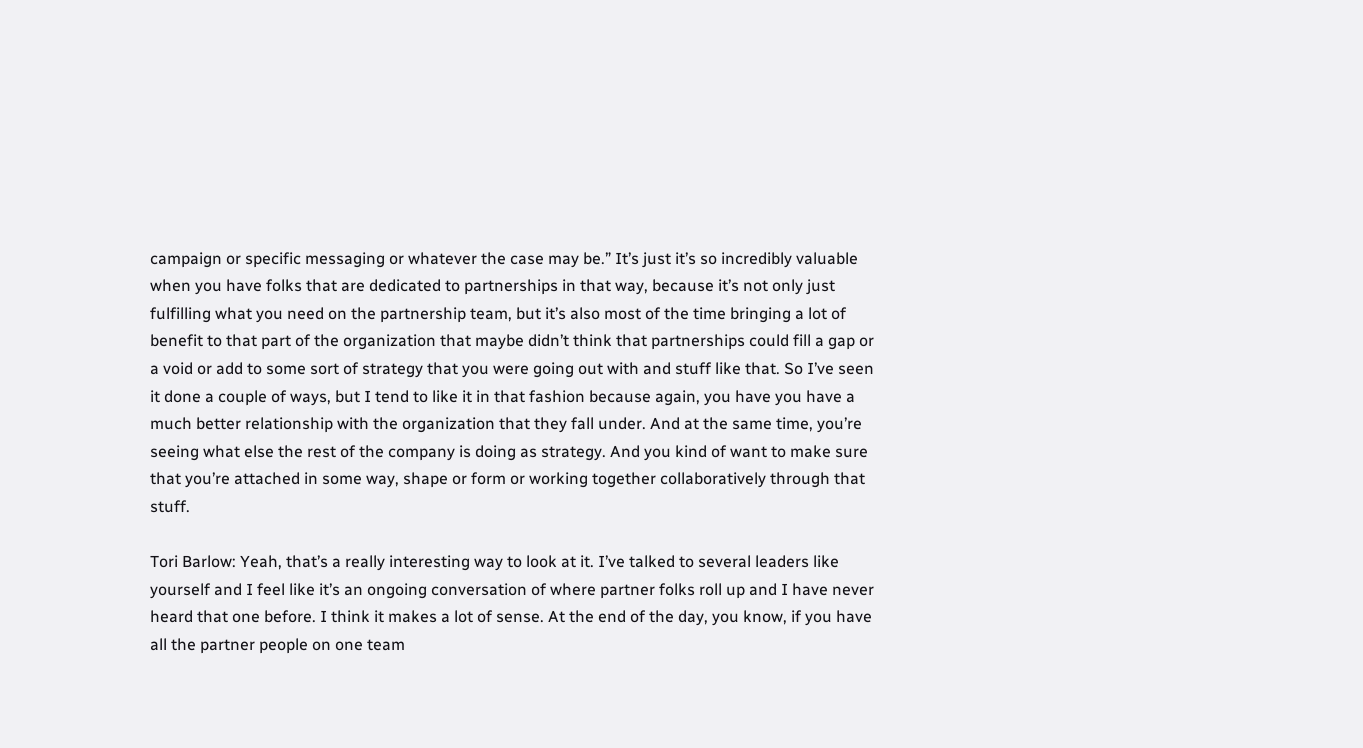campaign or specific messaging or whatever the case may be.” It’s just it’s so incredibly valuable when you have folks that are dedicated to partnerships in that way, because it’s not only just fulfilling what you need on the partnership team, but it’s also most of the time bringing a lot of benefit to that part of the organization that maybe didn’t think that partnerships could fill a gap or a void or add to some sort of strategy that you were going out with and stuff like that. So I’ve seen it done a couple of ways, but I tend to like it in that fashion because again, you have you have a much better relationship with the organization that they fall under. And at the same time, you’re seeing what else the rest of the company is doing as strategy. And you kind of want to make sure that you’re attached in some way, shape or form or working together collaboratively through that stuff.

Tori Barlow: Yeah, that’s a really interesting way to look at it. I’ve talked to several leaders like yourself and I feel like it’s an ongoing conversation of where partner folks roll up and I have never heard that one before. I think it makes a lot of sense. At the end of the day, you know, if you have all the partner people on one team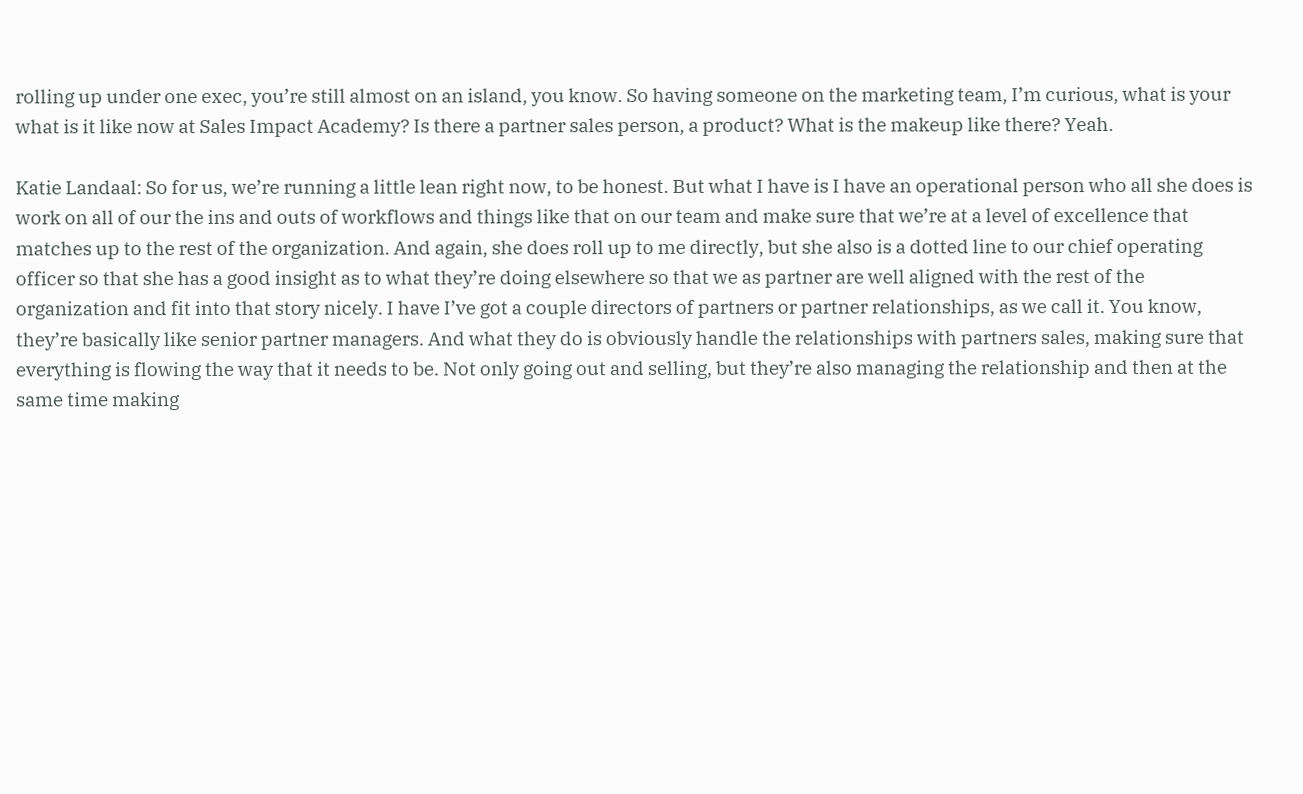rolling up under one exec, you’re still almost on an island, you know. So having someone on the marketing team, I’m curious, what is your what is it like now at Sales Impact Academy? Is there a partner sales person, a product? What is the makeup like there? Yeah.

Katie Landaal: So for us, we’re running a little lean right now, to be honest. But what I have is I have an operational person who all she does is work on all of our the ins and outs of workflows and things like that on our team and make sure that we’re at a level of excellence that matches up to the rest of the organization. And again, she does roll up to me directly, but she also is a dotted line to our chief operating officer so that she has a good insight as to what they’re doing elsewhere so that we as partner are well aligned with the rest of the organization and fit into that story nicely. I have I’ve got a couple directors of partners or partner relationships, as we call it. You know, they’re basically like senior partner managers. And what they do is obviously handle the relationships with partners sales, making sure that everything is flowing the way that it needs to be. Not only going out and selling, but they’re also managing the relationship and then at the same time making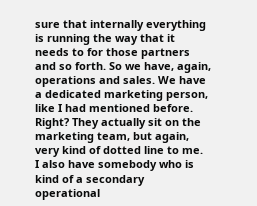sure that internally everything is running the way that it needs to for those partners and so forth. So we have, again, operations and sales. We have a dedicated marketing person, like I had mentioned before. Right? They actually sit on the marketing team, but again, very kind of dotted line to me.  I also have somebody who is kind of a secondary operational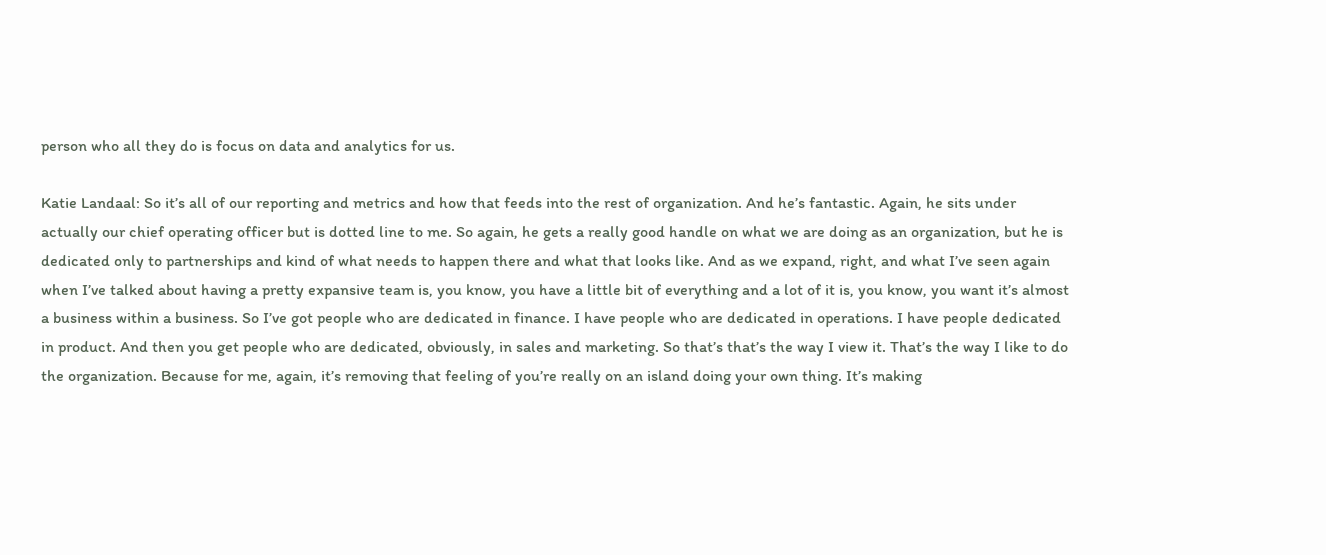person who all they do is focus on data and analytics for us.

Katie Landaal: So it’s all of our reporting and metrics and how that feeds into the rest of organization. And he’s fantastic. Again, he sits under actually our chief operating officer but is dotted line to me. So again, he gets a really good handle on what we are doing as an organization, but he is dedicated only to partnerships and kind of what needs to happen there and what that looks like. And as we expand, right, and what I’ve seen again when I’ve talked about having a pretty expansive team is, you know, you have a little bit of everything and a lot of it is, you know, you want it’s almost a business within a business. So I’ve got people who are dedicated in finance. I have people who are dedicated in operations. I have people dedicated in product. And then you get people who are dedicated, obviously, in sales and marketing. So that’s that’s the way I view it. That’s the way I like to do the organization. Because for me, again, it’s removing that feeling of you’re really on an island doing your own thing. It’s making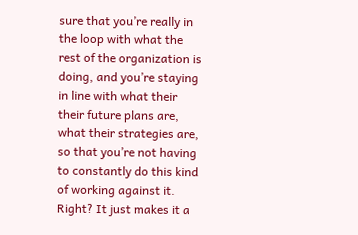sure that you’re really in the loop with what the rest of the organization is doing, and you’re staying in line with what their their future plans are, what their strategies are, so that you’re not having to constantly do this kind of working against it. Right? It just makes it a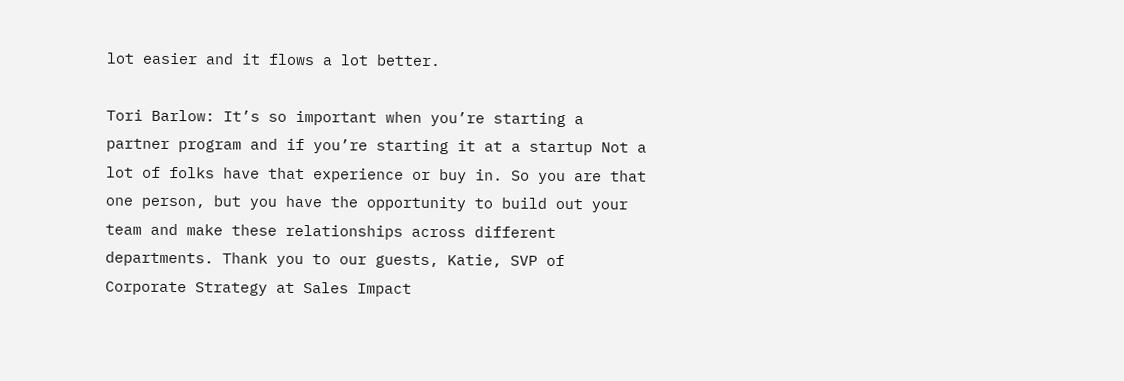lot easier and it flows a lot better.

Tori Barlow: It’s so important when you’re starting a partner program and if you’re starting it at a startup Not a lot of folks have that experience or buy in. So you are that one person, but you have the opportunity to build out your team and make these relationships across different departments. Thank you to our guests, Katie, SVP of Corporate Strategy at Sales Impact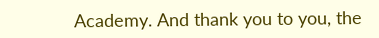Academy. And thank you to you, the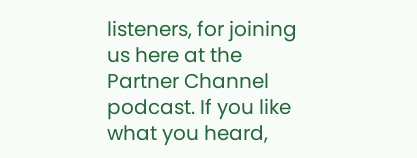listeners, for joining us here at the Partner Channel podcast. If you like what you heard,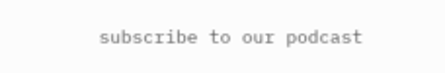subscribe to our podcast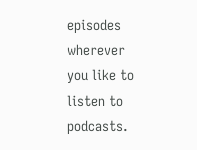episodes wherever you like to listen to podcasts.